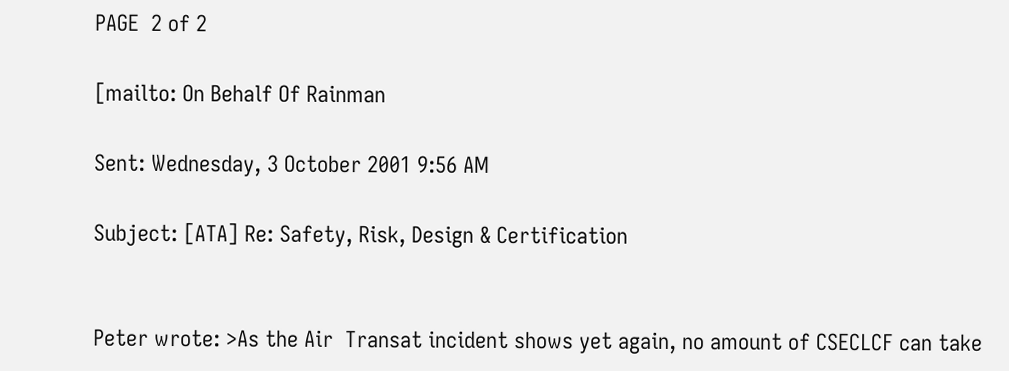PAGE  2 of 2

[mailto: On Behalf Of Rainman

Sent: Wednesday, 3 October 2001 9:56 AM

Subject: [ATA] Re: Safety, Risk, Design & Certification


Peter wrote: >As the Air  Transat incident shows yet again, no amount of CSECLCF can take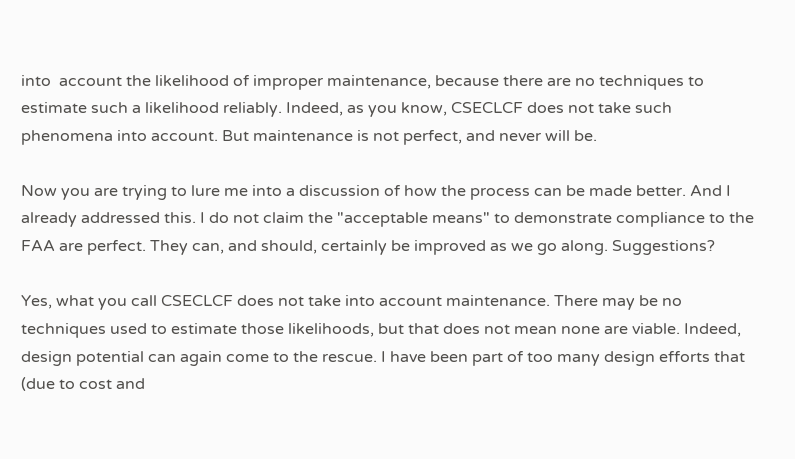into  account the likelihood of improper maintenance, because there are no techniques to estimate such a likelihood reliably. Indeed, as you know, CSECLCF does not take such phenomena into account. But maintenance is not perfect, and never will be.

Now you are trying to lure me into a discussion of how the process can be made better. And I already addressed this. I do not claim the "acceptable means" to demonstrate compliance to the FAA are perfect. They can, and should, certainly be improved as we go along. Suggestions?

Yes, what you call CSECLCF does not take into account maintenance. There may be no techniques used to estimate those likelihoods, but that does not mean none are viable. Indeed, design potential can again come to the rescue. I have been part of too many design efforts that (due to cost and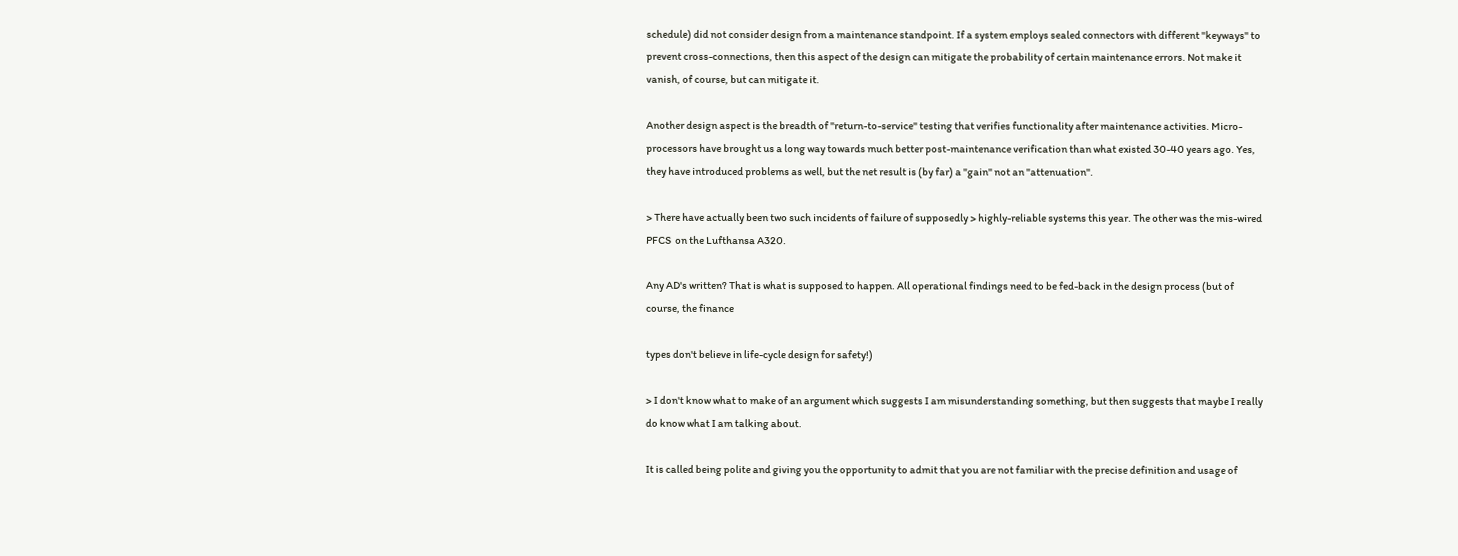schedule) did not consider design from a maintenance standpoint. If a system employs sealed connectors with different "keyways" to prevent cross-connections, then this aspect of the design can mitigate the probability of certain maintenance errors. Not make it vanish, of course, but can mitigate it.

Another design aspect is the breadth of "return-to-service" testing that verifies functionality after maintenance activities. Micro-processors have brought us a long way towards much better post-maintenance verification than what existed 30-40 years ago. Yes, they have introduced problems as well, but the net result is (by far) a "gain" not an "attenuation".

> There have actually been two such incidents of failure of supposedly > highly-reliable systems this year. The other was the mis-wired PFCS  on the Lufthansa A320.

Any AD's written? That is what is supposed to happen. All operational findings need to be fed-back in the design process (but of course, the finance

types don't believe in life-cycle design for safety!)

> I don't know what to make of an argument which suggests I am misunderstanding something, but then suggests that maybe I really do know what I am talking about.

It is called being polite and giving you the opportunity to admit that you are not familiar with the precise definition and usage of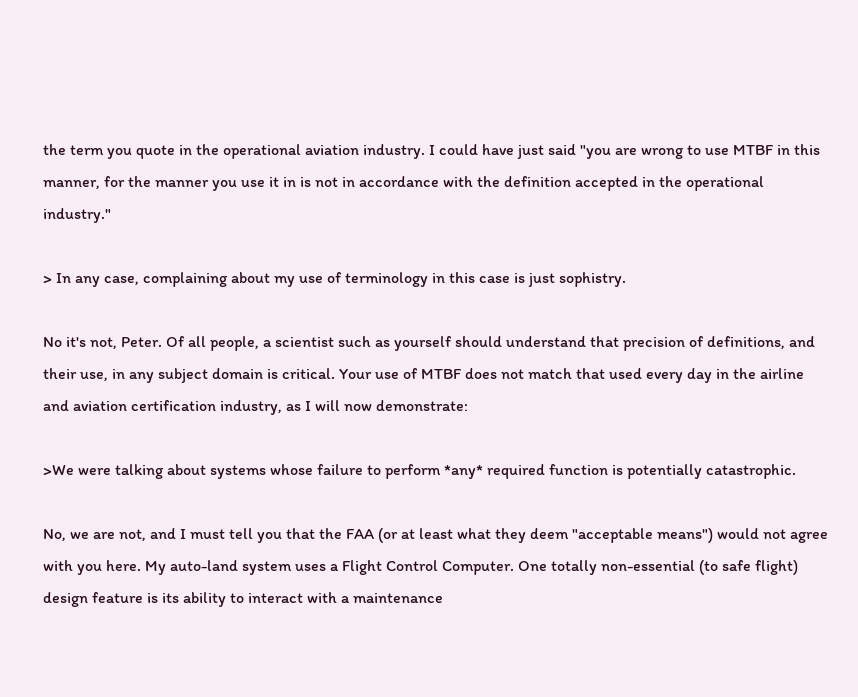the term you quote in the operational aviation industry. I could have just said "you are wrong to use MTBF in this manner, for the manner you use it in is not in accordance with the definition accepted in the operational industry."

> In any case, complaining about my use of terminology in this case is just sophistry.

No it's not, Peter. Of all people, a scientist such as yourself should understand that precision of definitions, and their use, in any subject domain is critical. Your use of MTBF does not match that used every day in the airline and aviation certification industry, as I will now demonstrate:

>We were talking about systems whose failure to perform *any* required function is potentially catastrophic.

No, we are not, and I must tell you that the FAA (or at least what they deem "acceptable means") would not agree with you here. My auto-land system uses a Flight Control Computer. One totally non-essential (to safe flight) design feature is its ability to interact with a maintenance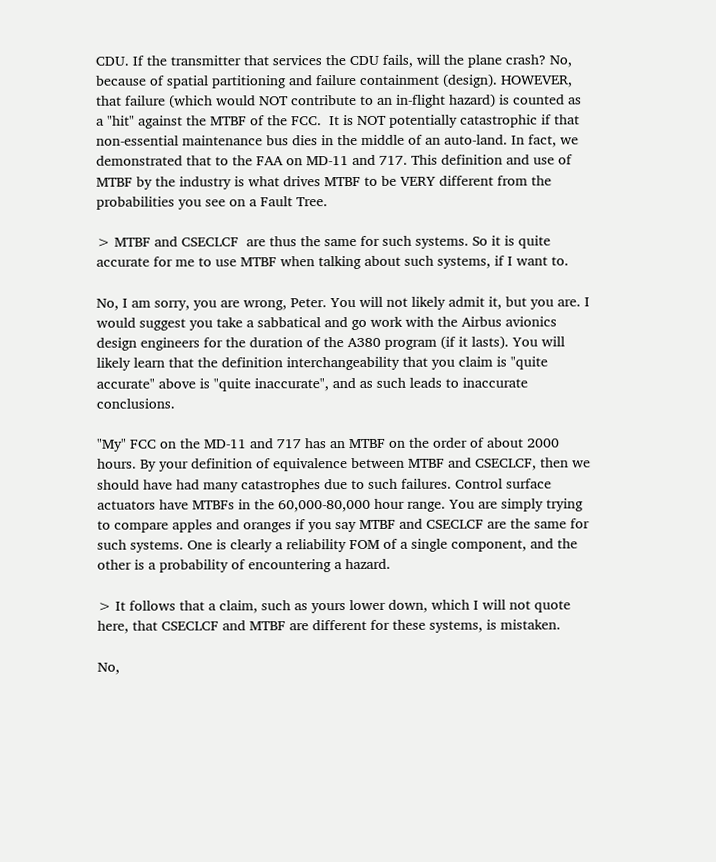CDU. If the transmitter that services the CDU fails, will the plane crash? No, because of spatial partitioning and failure containment (design). HOWEVER, that failure (which would NOT contribute to an in-flight hazard) is counted as a "hit" against the MTBF of the FCC.  It is NOT potentially catastrophic if that non-essential maintenance bus dies in the middle of an auto-land. In fact, we demonstrated that to the FAA on MD-11 and 717. This definition and use of MTBF by the industry is what drives MTBF to be VERY different from the probabilities you see on a Fault Tree.

> MTBF and CSECLCF  are thus the same for such systems. So it is quite accurate for me to use MTBF when talking about such systems, if I want to.

No, I am sorry, you are wrong, Peter. You will not likely admit it, but you are. I would suggest you take a sabbatical and go work with the Airbus avionics design engineers for the duration of the A380 program (if it lasts). You will likely learn that the definition interchangeability that you claim is "quite accurate" above is "quite inaccurate", and as such leads to inaccurate conclusions.

"My" FCC on the MD-11 and 717 has an MTBF on the order of about 2000 hours. By your definition of equivalence between MTBF and CSECLCF, then we should have had many catastrophes due to such failures. Control surface actuators have MTBFs in the 60,000-80,000 hour range. You are simply trying to compare apples and oranges if you say MTBF and CSECLCF are the same for such systems. One is clearly a reliability FOM of a single component, and the other is a probability of encountering a hazard.

> It follows that a claim, such as yours lower down, which I will not quote here, that CSECLCF and MTBF are different for these systems, is mistaken.

No,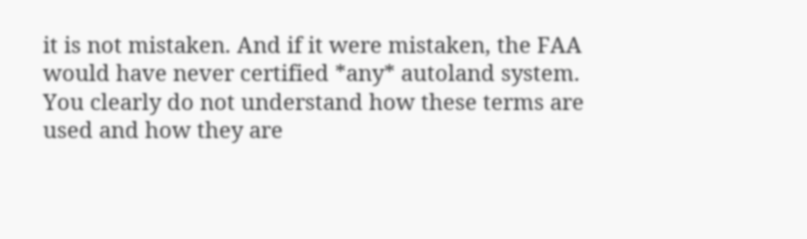it is not mistaken. And if it were mistaken, the FAA would have never certified *any* autoland system. You clearly do not understand how these terms are used and how they are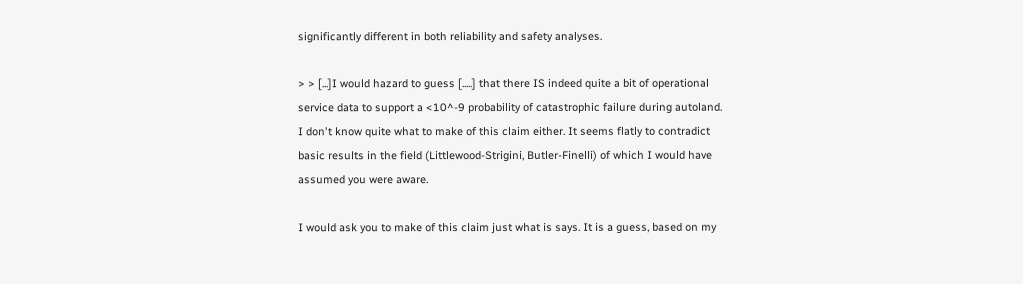significantly different in both reliability and safety analyses.

> > [...]I would hazard to guess [.....] that there IS indeed quite a bit of operational service data to support a <10^-9 probability of catastrophic failure during autoland.  I don't know quite what to make of this claim either. It seems flatly to contradict basic results in the field (Littlewood-Strigini, Butler-Finelli) of which I would have assumed you were aware.

I would ask you to make of this claim just what is says. It is a guess, based on my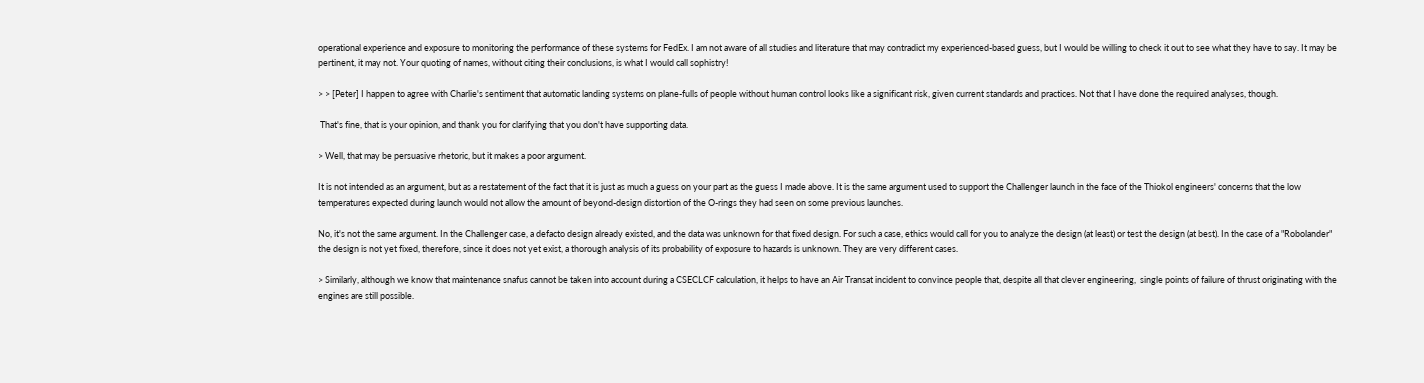operational experience and exposure to monitoring the performance of these systems for FedEx. I am not aware of all studies and literature that may contradict my experienced-based guess, but I would be willing to check it out to see what they have to say. It may be pertinent, it may not. Your quoting of names, without citing their conclusions, is what I would call sophistry!

> > [Peter] I happen to agree with Charlie's sentiment that automatic landing systems on plane-fulls of people without human control looks like a significant risk, given current standards and practices. Not that I have done the required analyses, though.

 That's fine, that is your opinion, and thank you for clarifying that you don't have supporting data.

> Well, that may be persuasive rhetoric, but it makes a poor argument.

It is not intended as an argument, but as a restatement of the fact that it is just as much a guess on your part as the guess I made above. It is the same argument used to support the Challenger launch in the face of the Thiokol engineers' concerns that the low temperatures expected during launch would not allow the amount of beyond-design distortion of the O-rings they had seen on some previous launches.

No, it's not the same argument. In the Challenger case, a defacto design already existed, and the data was unknown for that fixed design. For such a case, ethics would call for you to analyze the design (at least) or test the design (at best). In the case of a "Robolander" the design is not yet fixed, therefore, since it does not yet exist, a thorough analysis of its probability of exposure to hazards is unknown. They are very different cases.

> Similarly, although we know that maintenance snafus cannot be taken into account during a CSECLCF calculation, it helps to have an Air Transat incident to convince people that, despite all that clever engineering,  single points of failure of thrust originating with the engines are still possible.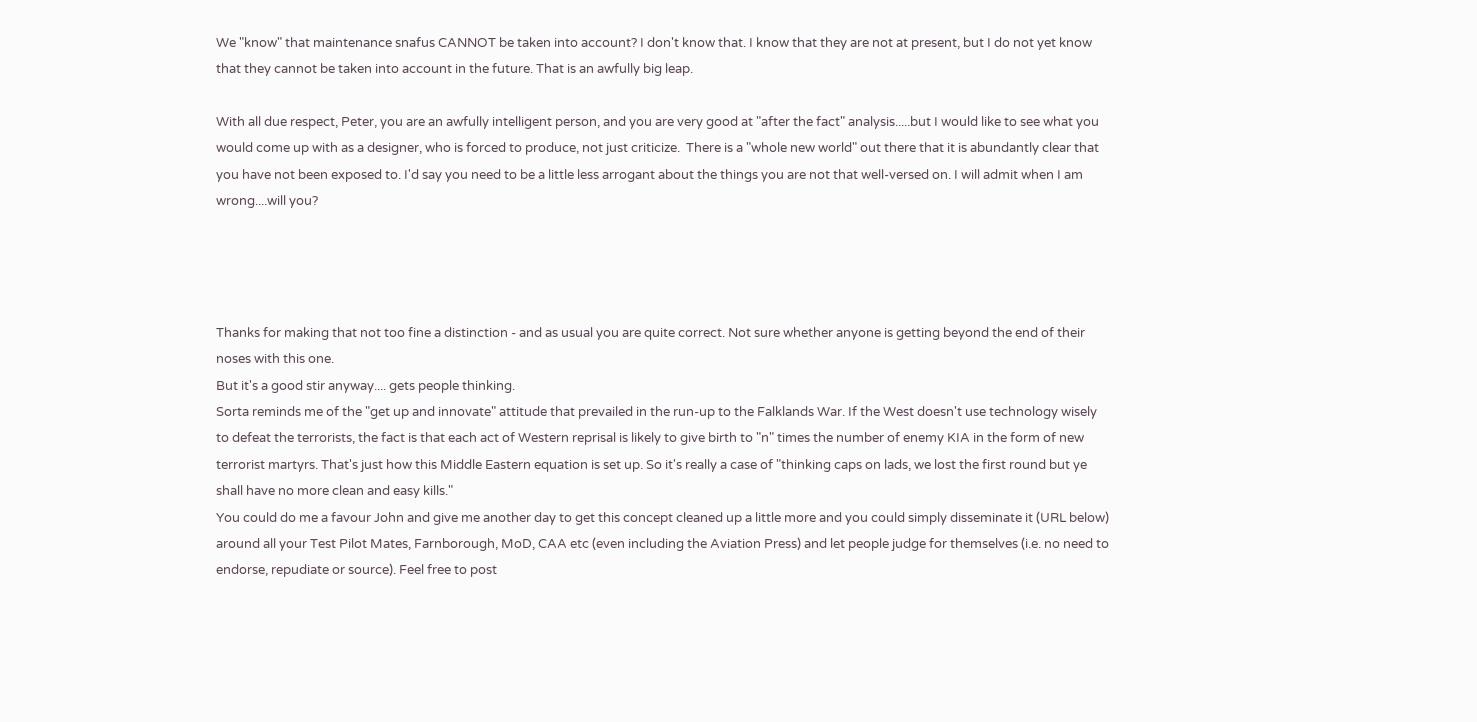We "know" that maintenance snafus CANNOT be taken into account? I don't know that. I know that they are not at present, but I do not yet know that they cannot be taken into account in the future. That is an awfully big leap.

With all due respect, Peter, you are an awfully intelligent person, and you are very good at "after the fact" analysis.....but I would like to see what you would come up with as a designer, who is forced to produce, not just criticize.  There is a "whole new world" out there that it is abundantly clear that you have not been exposed to. I'd say you need to be a little less arrogant about the things you are not that well-versed on. I will admit when I am wrong....will you?




Thanks for making that not too fine a distinction - and as usual you are quite correct. Not sure whether anyone is getting beyond the end of their noses with this one.
But it's a good stir anyway.... gets people thinking.
Sorta reminds me of the "get up and innovate" attitude that prevailed in the run-up to the Falklands War. If the West doesn't use technology wisely to defeat the terrorists, the fact is that each act of Western reprisal is likely to give birth to "n" times the number of enemy KIA in the form of new terrorist martyrs. That's just how this Middle Eastern equation is set up. So it's really a case of "thinking caps on lads, we lost the first round but ye shall have no more clean and easy kills."
You could do me a favour John and give me another day to get this concept cleaned up a little more and you could simply disseminate it (URL below) around all your Test Pilot Mates, Farnborough, MoD, CAA etc (even including the Aviation Press) and let people judge for themselves (i.e. no need to endorse, repudiate or source). Feel free to post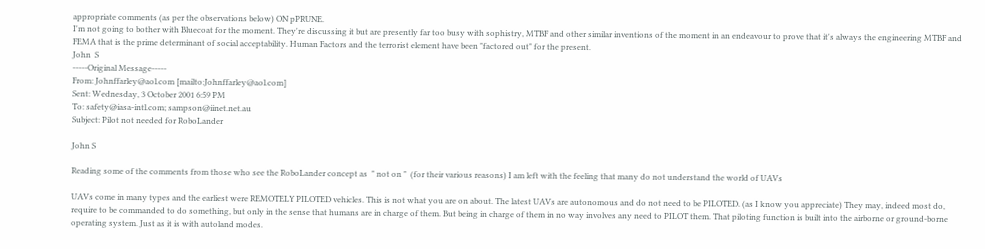appropriate comments (as per the observations below) ON pPRUNE.
I'm not going to bother with Bluecoat for the moment. They're discussing it but are presently far too busy with sophistry, MTBF and other similar inventions of the moment in an endeavour to prove that it's always the engineering MTBF and FEMA that is the prime determinant of social acceptability. Human Factors and the terrorist element have been "factored out" for the present.
John  S
-----Original Message-----
From: Johnffarley@aol.com [mailto:Johnffarley@aol.com]
Sent: Wednesday, 3 October 2001 6:59 PM
To: safety@iasa-intl.com; sampson@iinet.net.au
Subject: Pilot not needed for RoboLander

John S

Reading some of the comments from those who see the RoboLander concept as  " not on "  (for their various reasons) I am left with the feeling that many do not understand the world of UAVs

UAVs come in many types and the earliest were REMOTELY PILOTED vehicles. This is not what you are on about. The latest UAVs are autonomous and do not need to be PILOTED. (as I know you appreciate) They may, indeed most do, require to be commanded to do something, but only in the sense that humans are in charge of them. But being in charge of them in no way involves any need to PILOT them. That piloting function is built into the airborne or ground-borne operating system. Just as it is with autoland modes.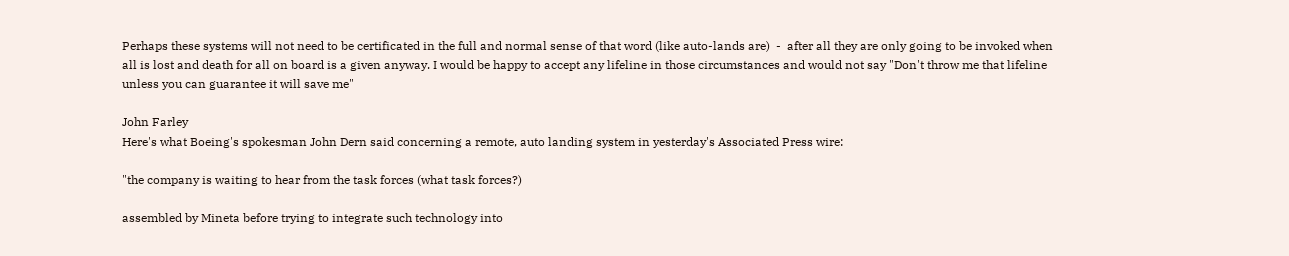Perhaps these systems will not need to be certificated in the full and normal sense of that word (like auto-lands are)  -  after all they are only going to be invoked when all is lost and death for all on board is a given anyway. I would be happy to accept any lifeline in those circumstances and would not say "Don't throw me that lifeline unless you can guarantee it will save me"

John Farley
Here's what Boeing's spokesman John Dern said concerning a remote, auto landing system in yesterday's Associated Press wire:

"the company is waiting to hear from the task forces (what task forces?)

assembled by Mineta before trying to integrate such technology into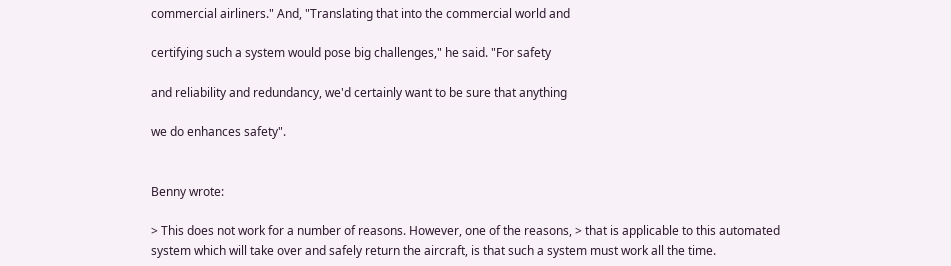commercial airliners." And, "Translating that into the commercial world and

certifying such a system would pose big challenges," he said. "For safety

and reliability and redundancy, we'd certainly want to be sure that anything

we do enhances safety".


Benny wrote:

> This does not work for a number of reasons. However, one of the reasons, > that is applicable to this automated system which will take over and safely return the aircraft, is that such a system must work all the time.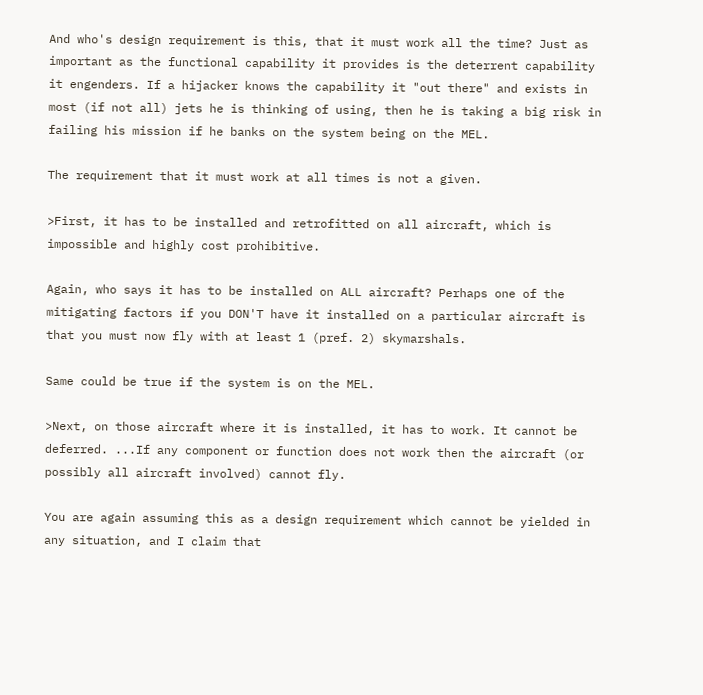And who's design requirement is this, that it must work all the time? Just as important as the functional capability it provides is the deterrent capability it engenders. If a hijacker knows the capability it "out there" and exists in most (if not all) jets he is thinking of using, then he is taking a big risk in failing his mission if he banks on the system being on the MEL.

The requirement that it must work at all times is not a given.

>First, it has to be installed and retrofitted on all aircraft, which is impossible and highly cost prohibitive.

Again, who says it has to be installed on ALL aircraft? Perhaps one of the mitigating factors if you DON'T have it installed on a particular aircraft is that you must now fly with at least 1 (pref. 2) skymarshals.

Same could be true if the system is on the MEL.

>Next, on those aircraft where it is installed, it has to work. It cannot be deferred. ...If any component or function does not work then the aircraft (or possibly all aircraft involved) cannot fly.

You are again assuming this as a design requirement which cannot be yielded in any situation, and I claim that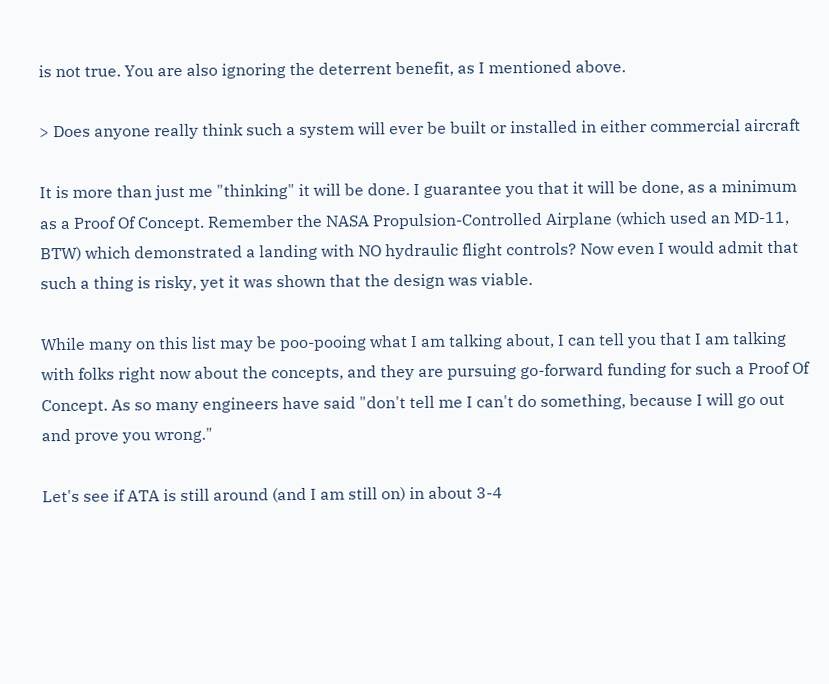is not true. You are also ignoring the deterrent benefit, as I mentioned above.

> Does anyone really think such a system will ever be built or installed in either commercial aircraft

It is more than just me "thinking" it will be done. I guarantee you that it will be done, as a minimum as a Proof Of Concept. Remember the NASA Propulsion-Controlled Airplane (which used an MD-11, BTW) which demonstrated a landing with NO hydraulic flight controls? Now even I would admit that such a thing is risky, yet it was shown that the design was viable.

While many on this list may be poo-pooing what I am talking about, I can tell you that I am talking with folks right now about the concepts, and they are pursuing go-forward funding for such a Proof Of Concept. As so many engineers have said "don't tell me I can't do something, because I will go out and prove you wrong."

Let's see if ATA is still around (and I am still on) in about 3-4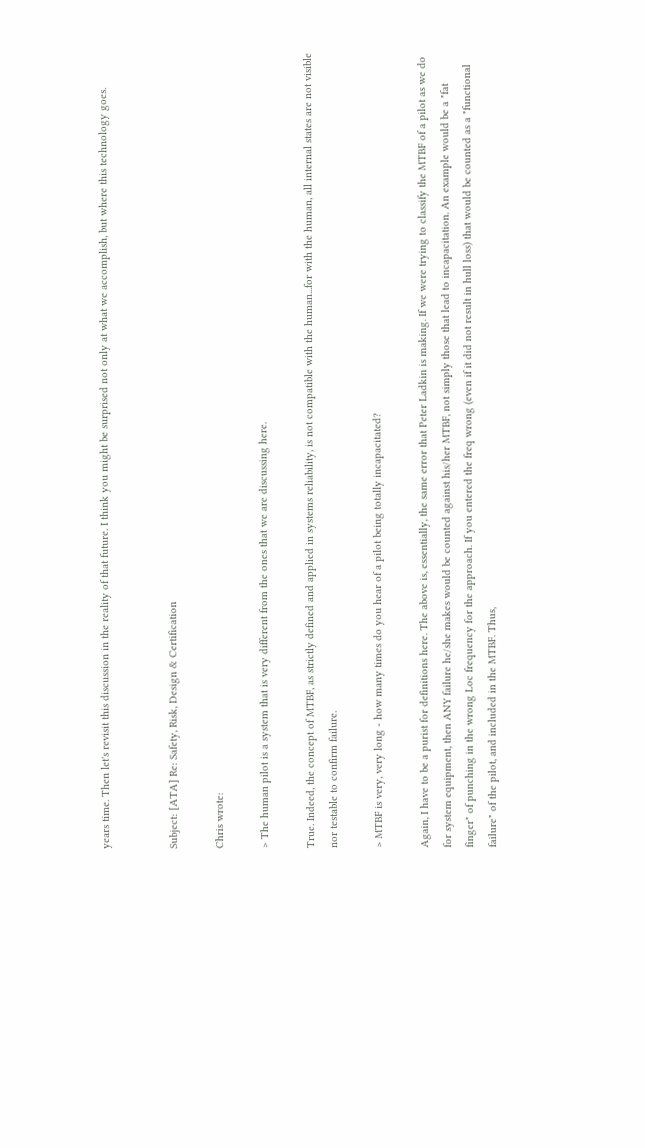years time. Then let's revisit this discussion in the reality of that future. I think you might be surprised not only at what we accomplish, but where this technology goes.


Subject: [ATA] Re: Safety, Risk, Design & Certification

Chris wrote:

> The human pilot is a system that is very different from the ones that we are discussing here.

True. Indeed, the concept of MTBF, as strictly defined and applied in systems reliability, is not compatible with the human...for with the human, all internal states are not visible nor testable to confirm failure.

> MTBF is very, very long - how many times do you hear of a pilot being totally incapacitated?

Again, I have to be a purist for definitions here. The above is, essentially, the same error that Peter Ladkin is making. If we were trying to classify the MTBF of a pilot as we do for system equipment, then ANY failure he/she makes would be counted against his/her MTBF, not simply those that lead to incapacitation. An example would be a "fat finger" of punching in the wrong Loc frequency for the approach. If you entered the freq wrong (even if it did not result in hull loss) that would be counted as a "functional failure" of the pilot, and included in the MTBF. Thus,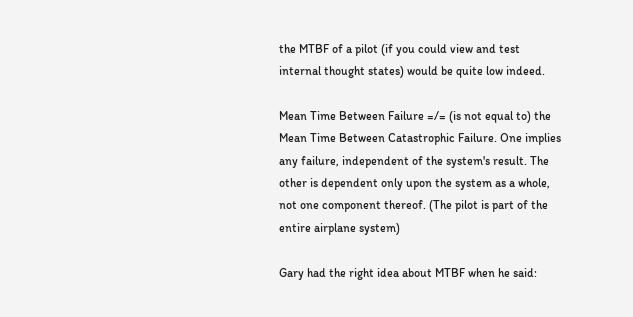the MTBF of a pilot (if you could view and test internal thought states) would be quite low indeed.

Mean Time Between Failure =/= (is not equal to) the Mean Time Between Catastrophic Failure. One implies any failure, independent of the system's result. The other is dependent only upon the system as a whole, not one component thereof. (The pilot is part of the entire airplane system)

Gary had the right idea about MTBF when he said: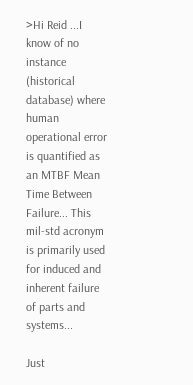>Hi Reid ...I know of no instance (historical database) where human operational error is quantified as an MTBF Mean Time Between Failure... This mil-std acronym is primarily used for induced and inherent failure of parts and systems...

Just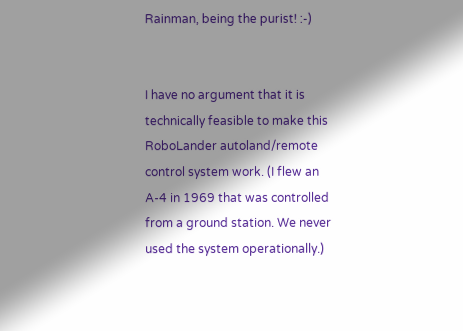Rainman, being the purist! :-)


I have no argument that it is technically feasible to make this RoboLander autoland/remote control system work. (I flew an A-4 in 1969 that was controlled from a ground station. We never used the system operationally.)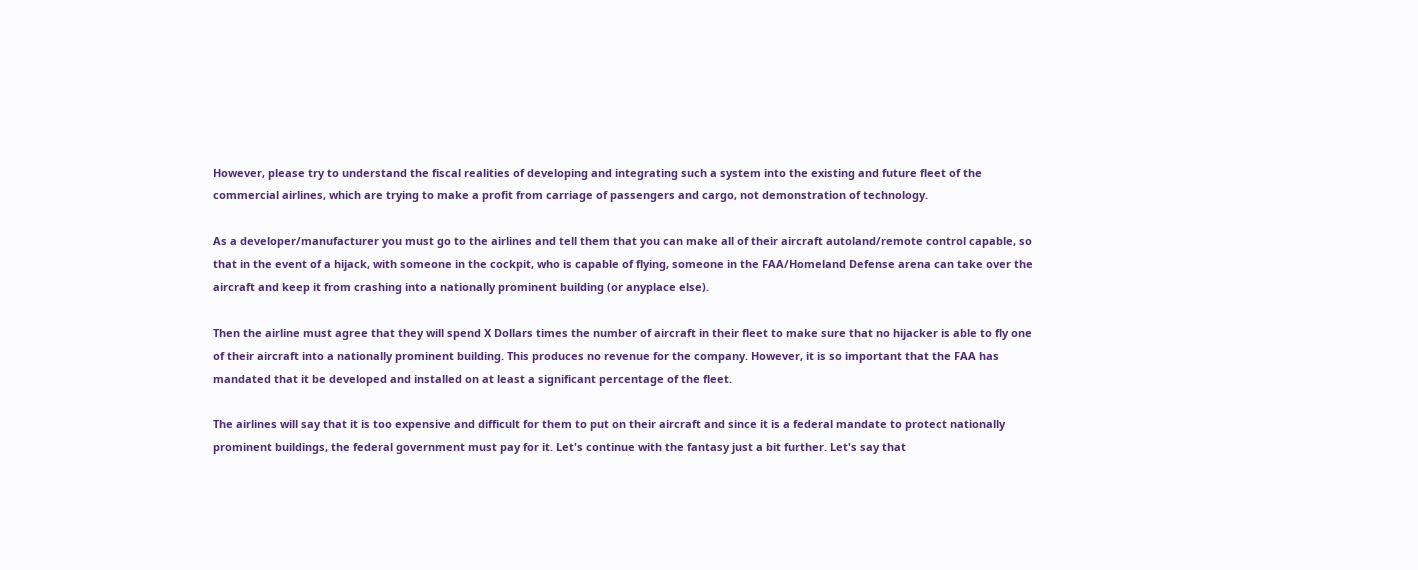However, please try to understand the fiscal realities of developing and integrating such a system into the existing and future fleet of the commercial airlines, which are trying to make a profit from carriage of passengers and cargo, not demonstration of technology.

As a developer/manufacturer you must go to the airlines and tell them that you can make all of their aircraft autoland/remote control capable, so that in the event of a hijack, with someone in the cockpit, who is capable of flying, someone in the FAA/Homeland Defense arena can take over the aircraft and keep it from crashing into a nationally prominent building (or anyplace else).

Then the airline must agree that they will spend X Dollars times the number of aircraft in their fleet to make sure that no hijacker is able to fly one of their aircraft into a nationally prominent building. This produces no revenue for the company. However, it is so important that the FAA has mandated that it be developed and installed on at least a significant percentage of the fleet.

The airlines will say that it is too expensive and difficult for them to put on their aircraft and since it is a federal mandate to protect nationally prominent buildings, the federal government must pay for it. Let's continue with the fantasy just a bit further. Let's say that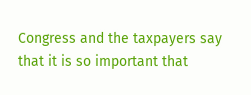Congress and the taxpayers say that it is so important that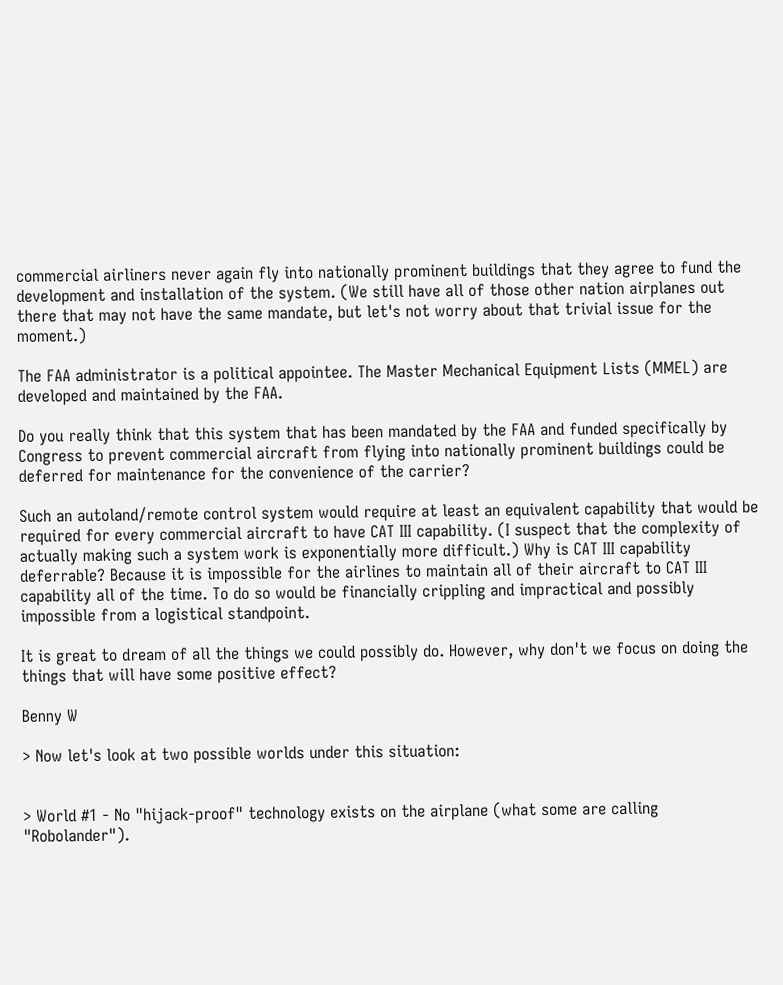commercial airliners never again fly into nationally prominent buildings that they agree to fund the development and installation of the system. (We still have all of those other nation airplanes out there that may not have the same mandate, but let's not worry about that trivial issue for the moment.)

The FAA administrator is a political appointee. The Master Mechanical Equipment Lists (MMEL) are developed and maintained by the FAA.

Do you really think that this system that has been mandated by the FAA and funded specifically by Congress to prevent commercial aircraft from flying into nationally prominent buildings could be deferred for maintenance for the convenience of the carrier?

Such an autoland/remote control system would require at least an equivalent capability that would be required for every commercial aircraft to have CAT III capability. (I suspect that the complexity of actually making such a system work is exponentially more difficult.) Why is CAT III capability deferrable? Because it is impossible for the airlines to maintain all of their aircraft to CAT III capability all of the time. To do so would be financially crippling and impractical and possibly impossible from a logistical standpoint.

It is great to dream of all the things we could possibly do. However, why don't we focus on doing the things that will have some positive effect?

Benny W

> Now let's look at two possible worlds under this situation:


> World #1 - No "hijack-proof" technology exists on the airplane (what some are calling "Robolander").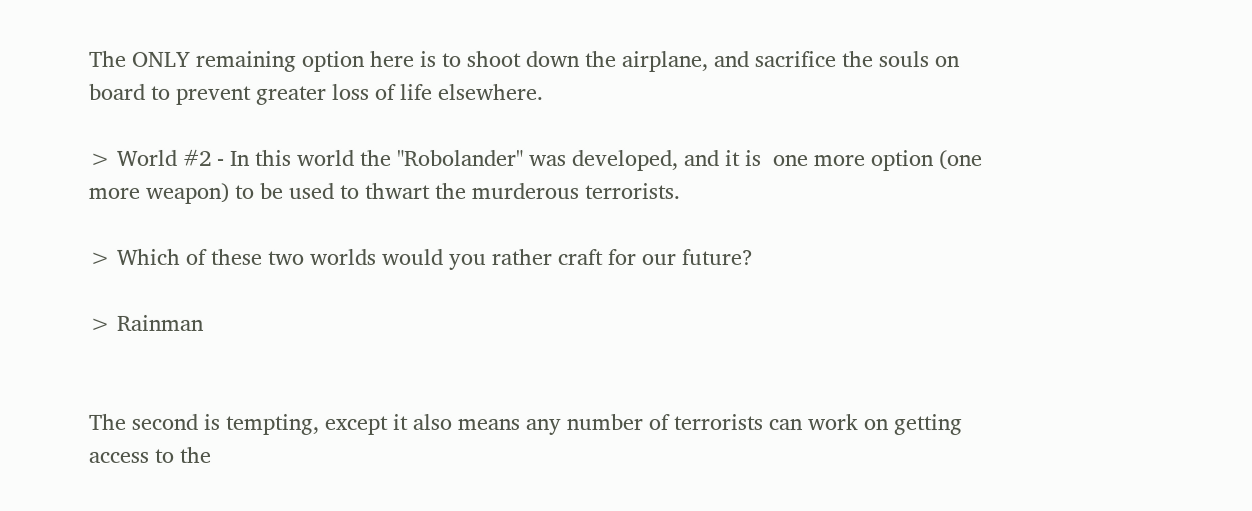The ONLY remaining option here is to shoot down the airplane, and sacrifice the souls on board to prevent greater loss of life elsewhere.

> World #2 - In this world the "Robolander" was developed, and it is  one more option (one more weapon) to be used to thwart the murderous terrorists.

> Which of these two worlds would you rather craft for our future?

> Rainman


The second is tempting, except it also means any number of terrorists can work on getting access to the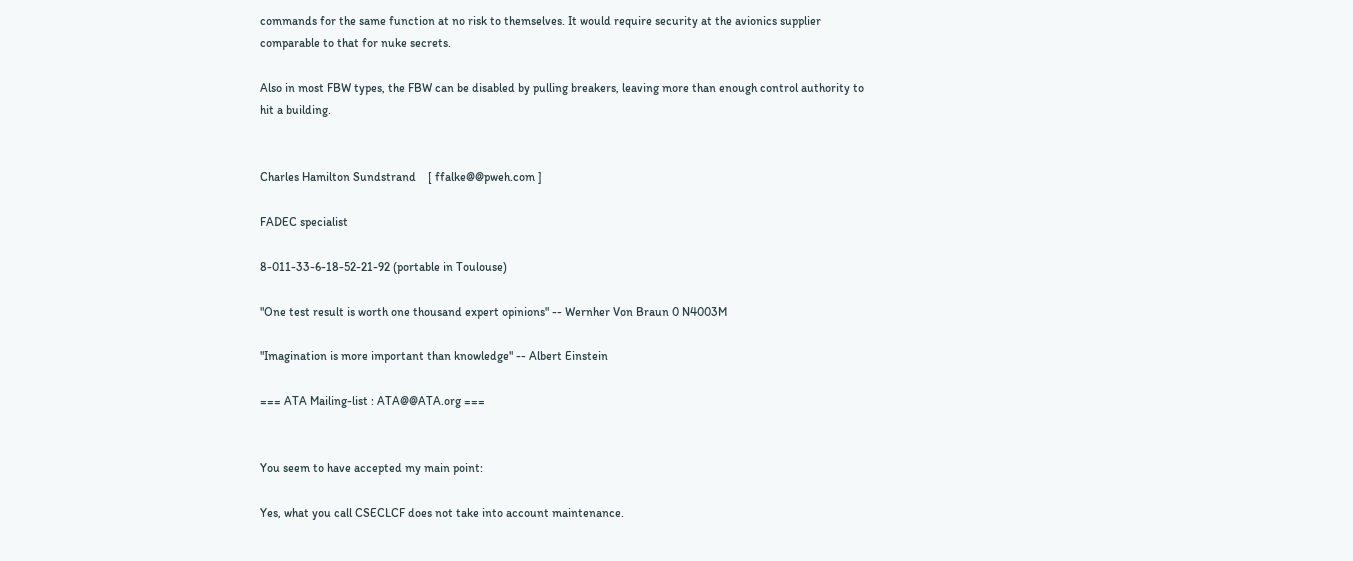commands for the same function at no risk to themselves. It would require security at the avionics supplier comparable to that for nuke secrets.

Also in most FBW types, the FBW can be disabled by pulling breakers, leaving more than enough control authority to hit a building.


Charles Hamilton Sundstrand    [ ffalke@@pweh.com ]

FADEC specialist

8-011-33-6-18-52-21-92 (portable in Toulouse)

"One test result is worth one thousand expert opinions" -- Wernher Von Braun 0 N4003M

"Imagination is more important than knowledge" -- Albert Einstein

=== ATA Mailing-list : ATA@@ATA.org ===


You seem to have accepted my main point:

Yes, what you call CSECLCF does not take into account maintenance.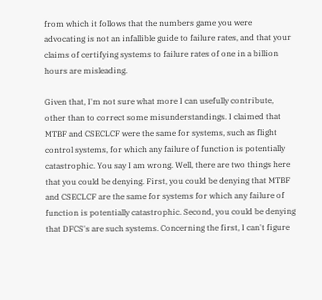from which it follows that the numbers game you were advocating is not an infallible guide to failure rates, and that your claims of certifying systems to failure rates of one in a billion hours are misleading.

Given that, I'm not sure what more I can usefully contribute, other than to correct some misunderstandings. I claimed that MTBF and CSECLCF were the same for systems, such as flight control systems, for which any failure of function is potentially catastrophic. You say I am wrong. Well, there are two things here that you could be denying. First, you could be denying that MTBF and CSECLCF are the same for systems for which any failure of function is potentially catastrophic. Second, you could be denying that DFCS's are such systems. Concerning the first, I can't figure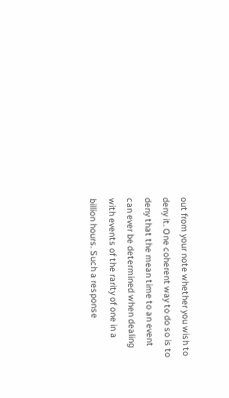out from your note whether you wish to deny it. One coherent way to do so is to deny that the mean time to an event can ever be determined when dealing with events of the rarity of one in a billion hours. Such a response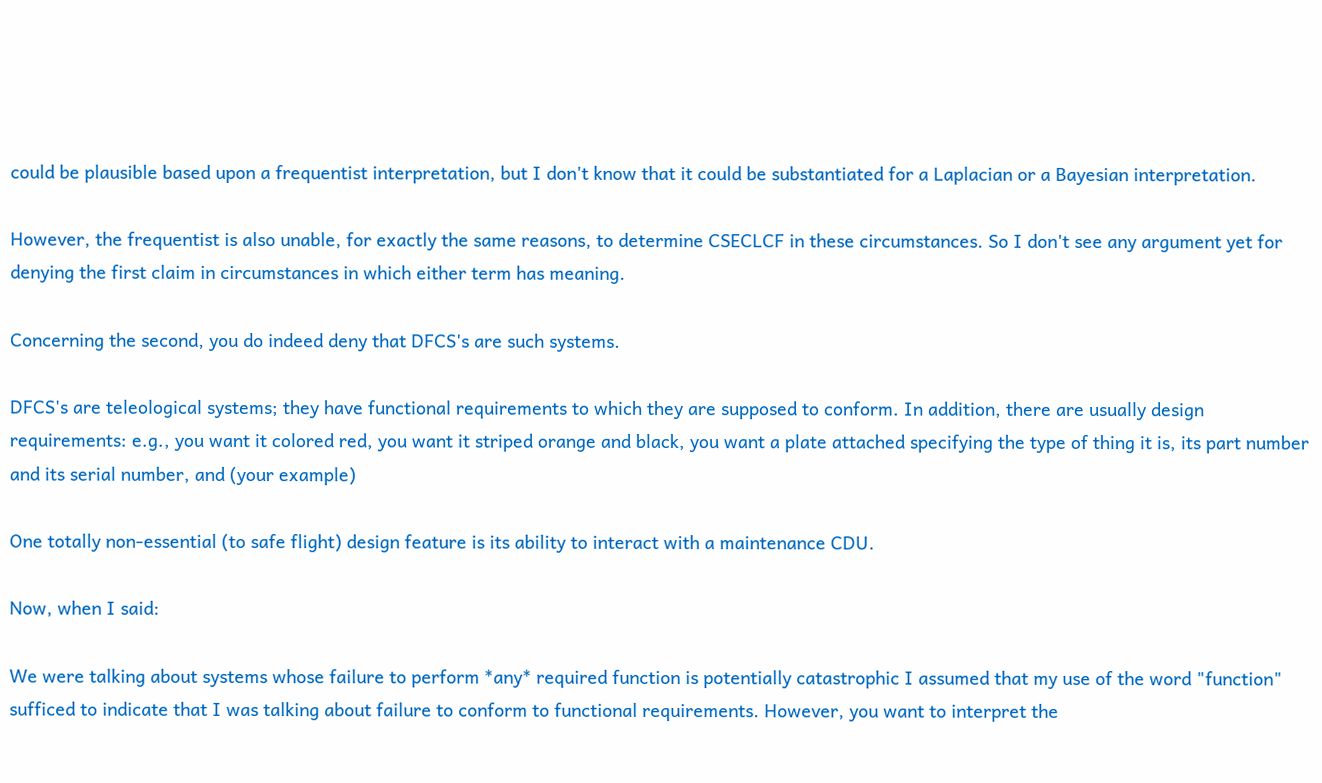could be plausible based upon a frequentist interpretation, but I don't know that it could be substantiated for a Laplacian or a Bayesian interpretation.

However, the frequentist is also unable, for exactly the same reasons, to determine CSECLCF in these circumstances. So I don't see any argument yet for denying the first claim in circumstances in which either term has meaning.

Concerning the second, you do indeed deny that DFCS's are such systems.

DFCS's are teleological systems; they have functional requirements to which they are supposed to conform. In addition, there are usually design requirements: e.g., you want it colored red, you want it striped orange and black, you want a plate attached specifying the type of thing it is, its part number and its serial number, and (your example)

One totally non-essential (to safe flight) design feature is its ability to interact with a maintenance CDU.

Now, when I said:

We were talking about systems whose failure to perform *any* required function is potentially catastrophic I assumed that my use of the word "function" sufficed to indicate that I was talking about failure to conform to functional requirements. However, you want to interpret the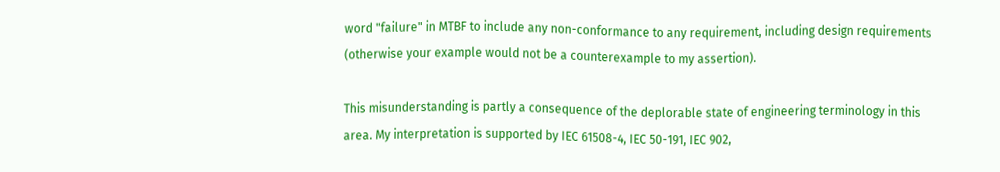word "failure" in MTBF to include any non-conformance to any requirement, including design requirements (otherwise your example would not be a counterexample to my assertion).

This misunderstanding is partly a consequence of the deplorable state of engineering terminology in this area. My interpretation is supported by IEC 61508-4, IEC 50-191, IEC 902,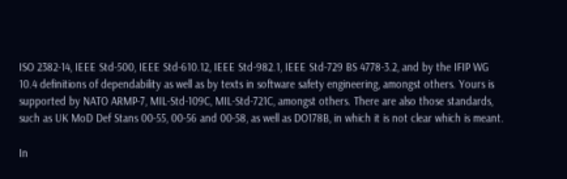ISO 2382-14, IEEE Std-500, IEEE Std-610.12, IEEE Std-982.1, IEEE Std-729 BS 4778-3.2, and by the IFIP WG 10.4 definitions of dependability as well as by texts in software safety engineering, amongst others. Yours is supported by NATO ARMP-7, MIL-Std-109C, MIL-Std-721C, amongst others. There are also those standards, such as UK MoD Def Stans 00-55, 00-56 and 00-58, as well as DO178B, in which it is not clear which is meant.

In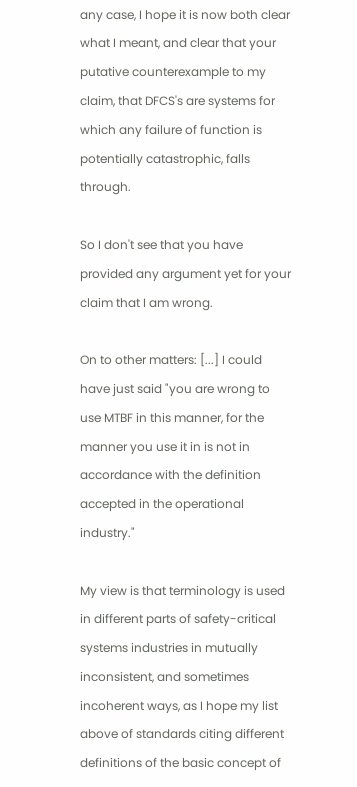any case, I hope it is now both clear what I meant, and clear that your putative counterexample to my claim, that DFCS's are systems for which any failure of function is potentially catastrophic, falls through.

So I don't see that you have provided any argument yet for your claim that I am wrong.

On to other matters: [...] I could have just said "you are wrong to use MTBF in this manner, for the manner you use it in is not in accordance with the definition accepted in the operational industry."

My view is that terminology is used in different parts of safety-critical systems industries in mutually inconsistent, and sometimes incoherent ways, as I hope my list above of standards citing different definitions of the basic concept of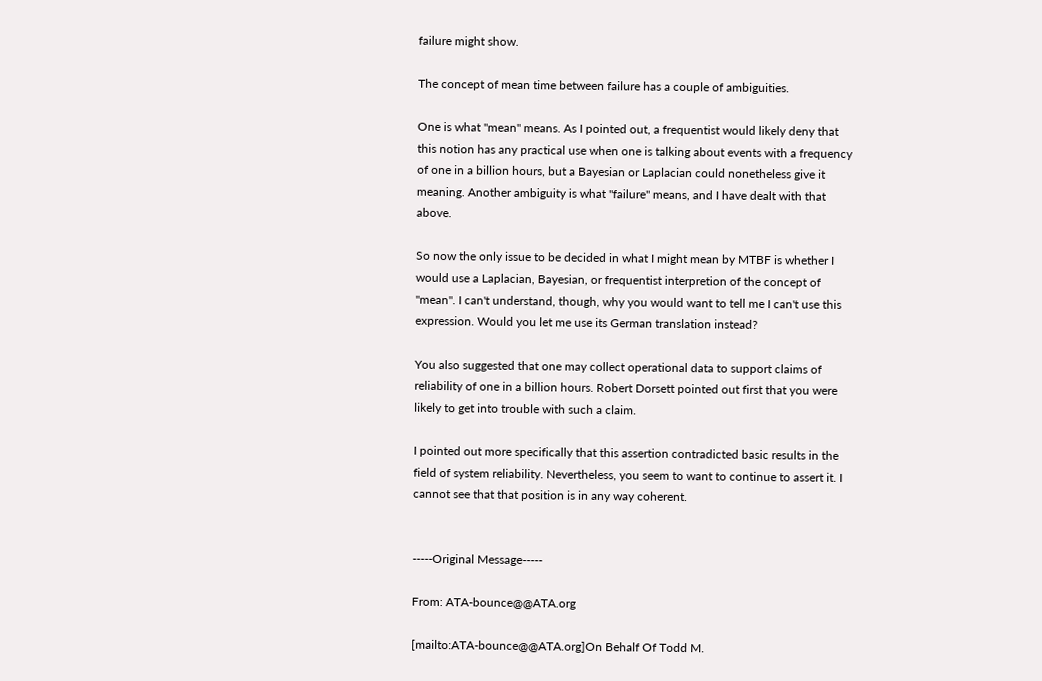failure might show.

The concept of mean time between failure has a couple of ambiguities.

One is what "mean" means. As I pointed out, a frequentist would likely deny that this notion has any practical use when one is talking about events with a frequency of one in a billion hours, but a Bayesian or Laplacian could nonetheless give it meaning. Another ambiguity is what "failure" means, and I have dealt with that above.

So now the only issue to be decided in what I might mean by MTBF is whether I would use a Laplacian, Bayesian, or frequentist interpretion of the concept of "mean". I can't understand, though, why you would want to tell me I can't use this expression. Would you let me use its German translation instead?

You also suggested that one may collect operational data to support claims of reliability of one in a billion hours. Robert Dorsett pointed out first that you were likely to get into trouble with such a claim.

I pointed out more specifically that this assertion contradicted basic results in the field of system reliability. Nevertheless, you seem to want to continue to assert it. I cannot see that that position is in any way coherent.


-----Original Message-----

From: ATA-bounce@@ATA.org

[mailto:ATA-bounce@@ATA.org]On Behalf Of Todd M.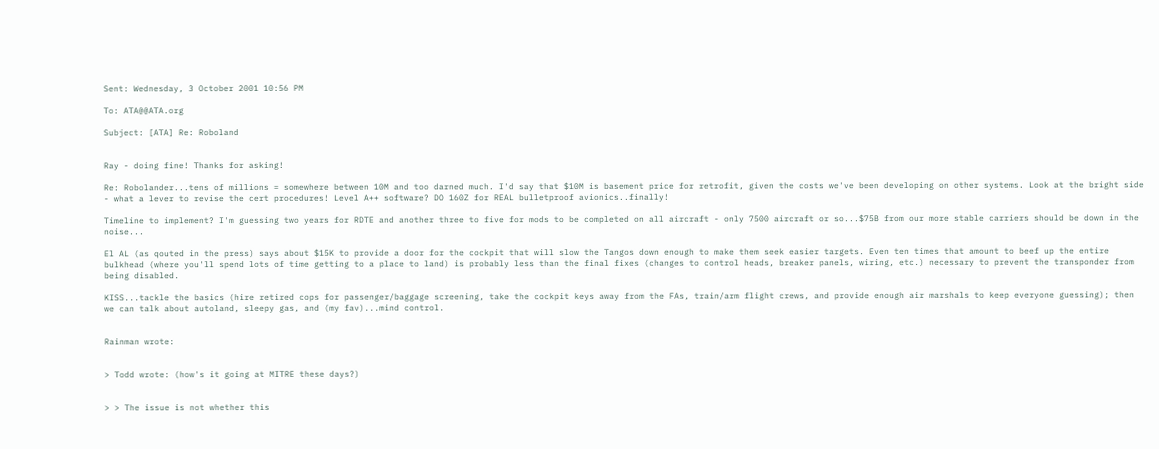Sent: Wednesday, 3 October 2001 10:56 PM

To: ATA@@ATA.org

Subject: [ATA] Re: Roboland


Ray - doing fine! Thanks for asking!

Re: Robolander...tens of millions = somewhere between 10M and too darned much. I'd say that $10M is basement price for retrofit, given the costs we've been developing on other systems. Look at the bright side - what a lever to revise the cert procedures! Level A++ software? DO 160Z for REAL bulletproof avionics..finally!

Timeline to implement? I'm guessing two years for RDTE and another three to five for mods to be completed on all aircraft - only 7500 aircraft or so...$75B from our more stable carriers should be down in the noise...

El AL (as qouted in the press) says about $15K to provide a door for the cockpit that will slow the Tangos down enough to make them seek easier targets. Even ten times that amount to beef up the entire bulkhead (where you'll spend lots of time getting to a place to land) is probably less than the final fixes (changes to control heads, breaker panels, wiring, etc.) necessary to prevent the transponder from being disabled.

KISS...tackle the basics (hire retired cops for passenger/baggage screening, take the cockpit keys away from the FAs, train/arm flight crews, and provide enough air marshals to keep everyone guessing); then we can talk about autoland, sleepy gas, and (my fav)...mind control.


Rainman wrote:


> Todd wrote: (how's it going at MITRE these days?)


> > The issue is not whether this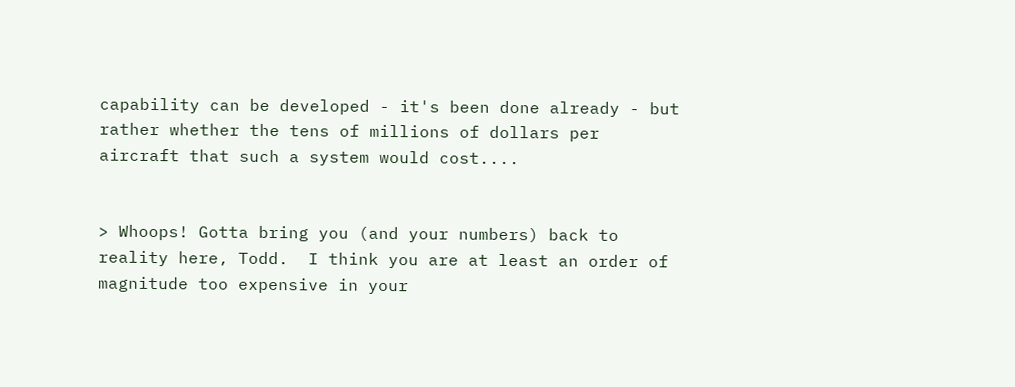capability can be developed - it's been done already - but rather whether the tens of millions of dollars per  aircraft that such a system would cost....


> Whoops! Gotta bring you (and your numbers) back to reality here, Todd.  I think you are at least an order of magnitude too expensive in your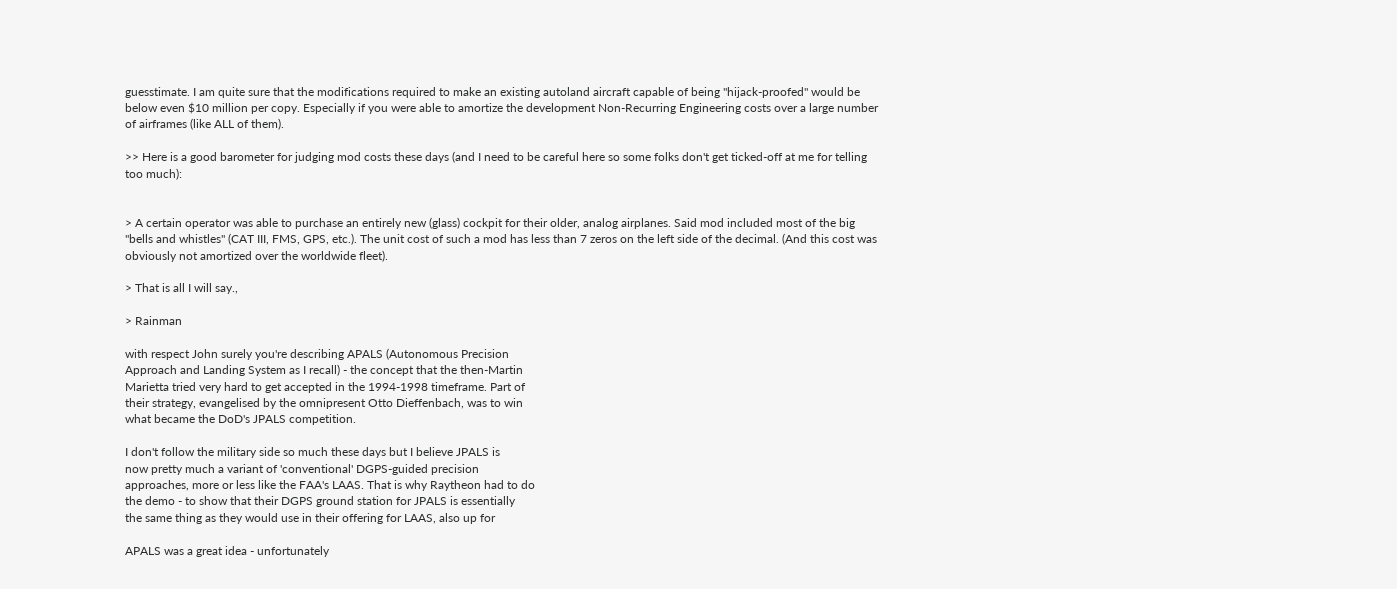guesstimate. I am quite sure that the modifications required to make an existing autoland aircraft capable of being "hijack-proofed" would be below even $10 million per copy. Especially if you were able to amortize the development Non-Recurring Engineering costs over a large number of airframes (like ALL of them).

>> Here is a good barometer for judging mod costs these days (and I need to be careful here so some folks don't get ticked-off at me for telling too much):


> A certain operator was able to purchase an entirely new (glass) cockpit for their older, analog airplanes. Said mod included most of the big "bells and whistles" (CAT III, FMS, GPS, etc.). The unit cost of such a mod has less than 7 zeros on the left side of the decimal. (And this cost was obviously not amortized over the worldwide fleet).

> That is all I will say.,

> Rainman

with respect John surely you're describing APALS (Autonomous Precision
Approach and Landing System as I recall) - the concept that the then-Martin
Marietta tried very hard to get accepted in the 1994-1998 timeframe. Part of
their strategy, evangelised by the omnipresent Otto Dieffenbach, was to win
what became the DoD's JPALS competition.

I don't follow the military side so much these days but I believe JPALS is
now pretty much a variant of 'conventional' DGPS-guided precision
approaches, more or less like the FAA's LAAS. That is why Raytheon had to do
the demo - to show that their DGPS ground station for JPALS is essentially
the same thing as they would use in their offering for LAAS, also up for

APALS was a great idea - unfortunately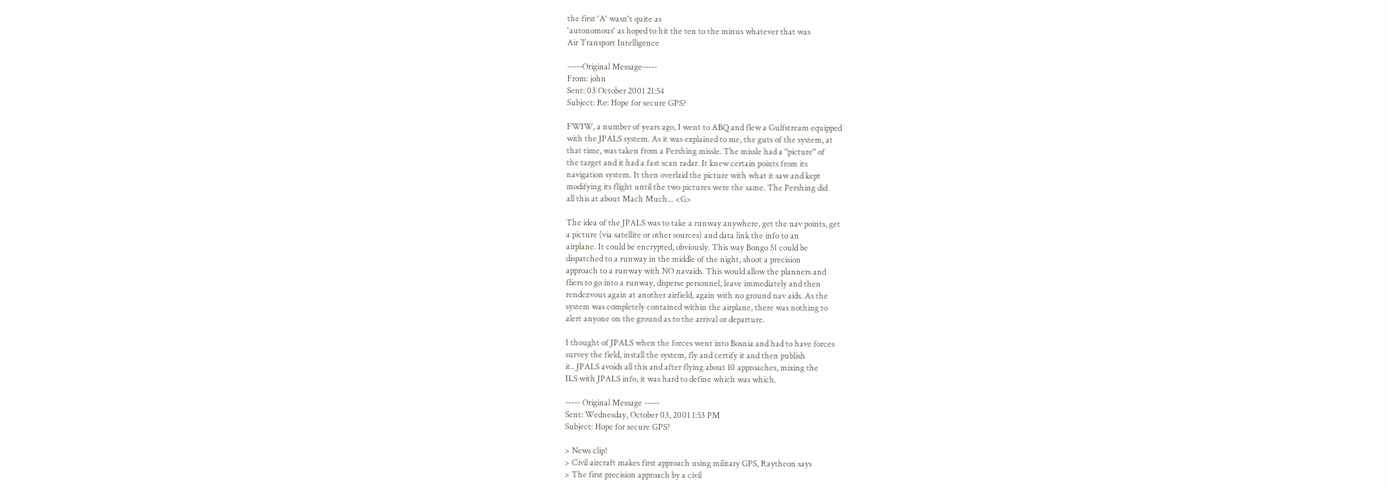the first 'A' wasn't quite as
'autonomous' as hoped to hit the ten to the minus whatever that was
Air Transport Intelligence

-----Original Message-----
From: john
Sent: 03 October 2001 21:54
Subject: Re: Hope for secure GPS?

FWIW, a number of years ago, I went to ABQ and flew a Gulfstream equipped
with the JPALS system. As it was explained to me, the guts of the system, at
that time, was taken from a Pershing missle. The missle had a "picture" of
the target and it had a fast scan radar. It knew certain points from its
navigation system. It then overlaid the picture with what it saw and kept
modifying its flight until the two pictures were the same. The Pershing did
all this at about Mach Much... <G>

The idea of the JPALS was to take a runway anywhere, get the nav points, get
a picture (via satellite or other sources) and data link the info to an
airplane. It could be encrypted, obviously. This way Bongo 51 could be
dispatched to a runway in the middle of the night, shoot a precision
approach to a runway with NO navaids. This would allow the planners and
fliers to go into a runway, disperse personnel, leave immediately and then
rendezvous again at another airfield, again with no ground nav aids. As the
system was completely contained within the airplane, there was nothing to
alert anyone on the ground as to the arrival or departure.

I thought of JPALS when the forces went into Bosnia and had to have forces
survey the field, install the system, fly and certify it and then publish
it.. JPALS avoids all this and after flying about 10 approaches, mixing the
ILS with JPALS info, it was hard to define which was which.

----- Original Message -----
Sent: Wednesday, October 03, 2001 1:53 PM
Subject: Hope for secure GPS?

> News clip!
> Civil aircraft makes first approach using military GPS, Raytheon says
> The first precision approach by a civil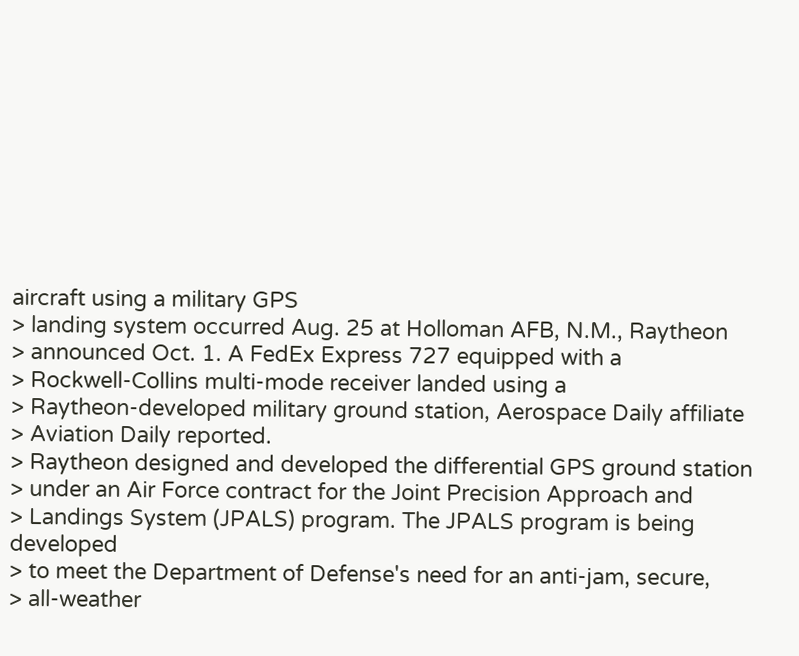aircraft using a military GPS
> landing system occurred Aug. 25 at Holloman AFB, N.M., Raytheon
> announced Oct. 1. A FedEx Express 727 equipped with a
> Rockwell-Collins multi-mode receiver landed using a
> Raytheon-developed military ground station, Aerospace Daily affiliate
> Aviation Daily reported.
> Raytheon designed and developed the differential GPS ground station
> under an Air Force contract for the Joint Precision Approach and
> Landings System (JPALS) program. The JPALS program is being developed
> to meet the Department of Defense's need for an anti-jam, secure,
> all-weather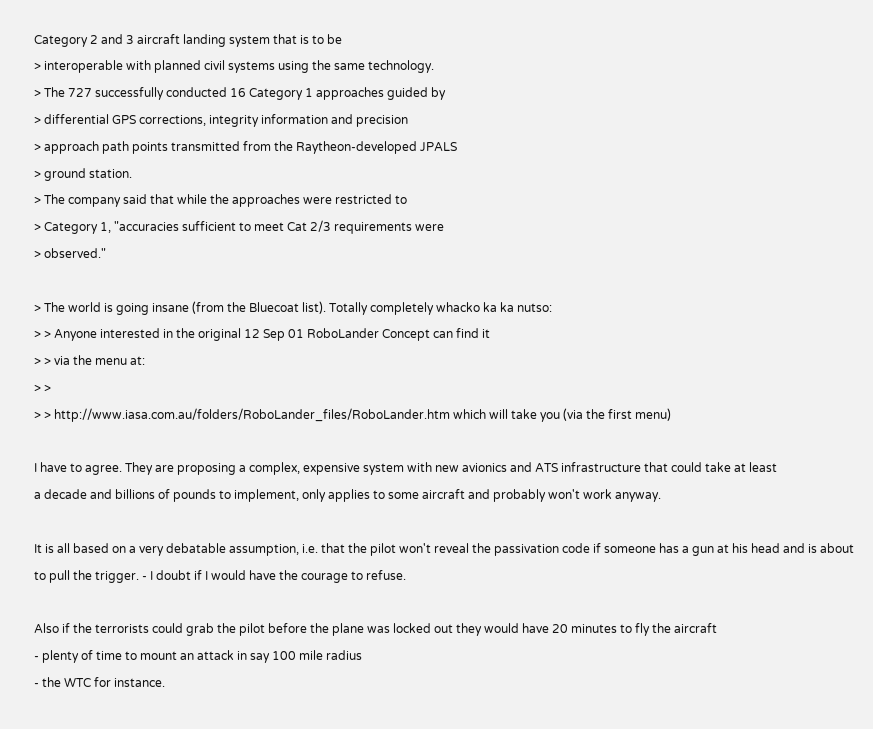Category 2 and 3 aircraft landing system that is to be
> interoperable with planned civil systems using the same technology.
> The 727 successfully conducted 16 Category 1 approaches guided by
> differential GPS corrections, integrity information and precision
> approach path points transmitted from the Raytheon-developed JPALS
> ground station.
> The company said that while the approaches were restricted to
> Category 1, "accuracies sufficient to meet Cat 2/3 requirements were
> observed."

> The world is going insane (from the Bluecoat list). Totally completely whacko ka ka nutso:
> > Anyone interested in the original 12 Sep 01 RoboLander Concept can find it
> > via the menu at:
> >
> > http://www.iasa.com.au/folders/RoboLander_files/RoboLander.htm which will take you (via the first menu)

I have to agree. They are proposing a complex, expensive system with new avionics and ATS infrastructure that could take at least
a decade and billions of pounds to implement, only applies to some aircraft and probably won't work anyway.

It is all based on a very debatable assumption, i.e. that the pilot won't reveal the passivation code if someone has a gun at his head and is about to pull the trigger. - I doubt if I would have the courage to refuse.

Also if the terrorists could grab the pilot before the plane was locked out they would have 20 minutes to fly the aircraft
- plenty of time to mount an attack in say 100 mile radius
- the WTC for instance.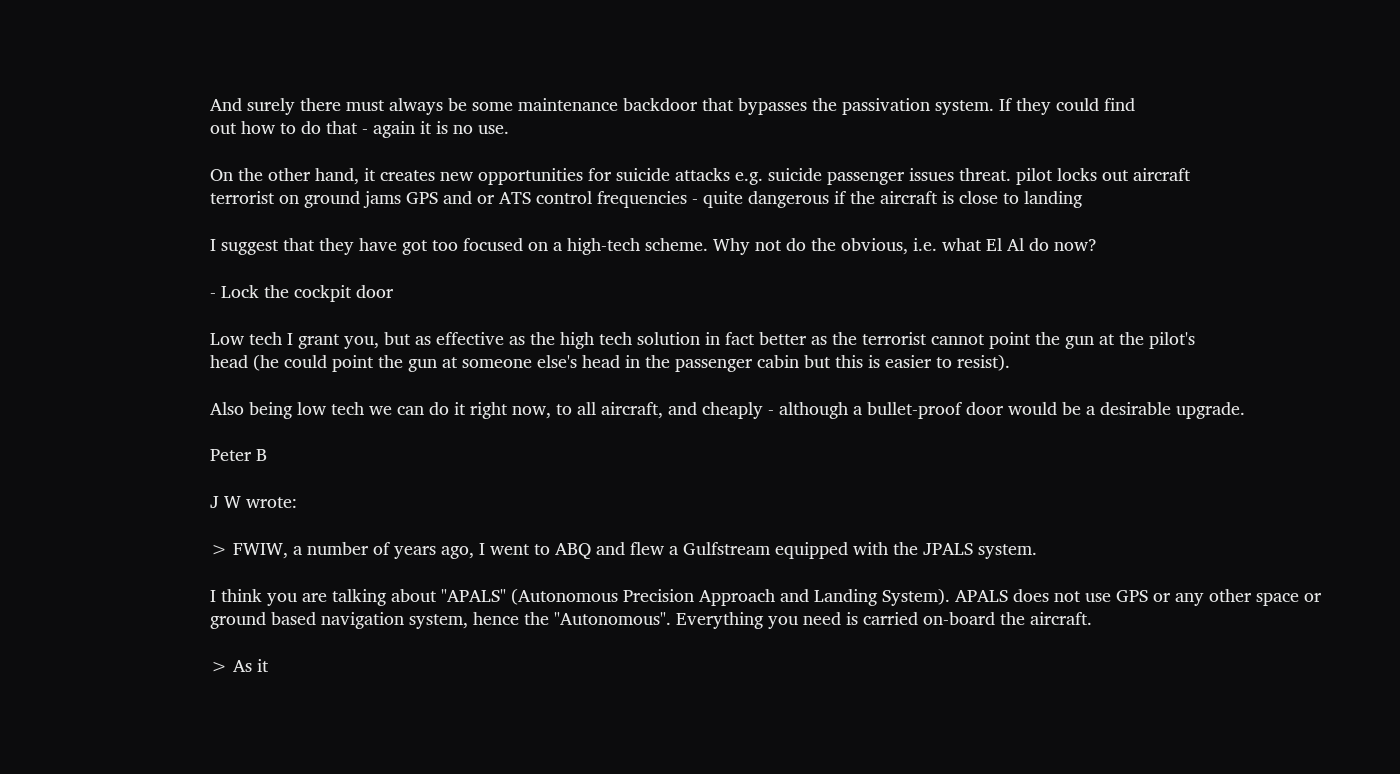And surely there must always be some maintenance backdoor that bypasses the passivation system. If they could find
out how to do that - again it is no use.

On the other hand, it creates new opportunities for suicide attacks e.g. suicide passenger issues threat. pilot locks out aircraft
terrorist on ground jams GPS and or ATS control frequencies - quite dangerous if the aircraft is close to landing

I suggest that they have got too focused on a high-tech scheme. Why not do the obvious, i.e. what El Al do now?

- Lock the cockpit door

Low tech I grant you, but as effective as the high tech solution in fact better as the terrorist cannot point the gun at the pilot's
head (he could point the gun at someone else's head in the passenger cabin but this is easier to resist).

Also being low tech we can do it right now, to all aircraft, and cheaply - although a bullet-proof door would be a desirable upgrade.

Peter B

J W wrote:

> FWIW, a number of years ago, I went to ABQ and flew a Gulfstream equipped with the JPALS system.

I think you are talking about "APALS" (Autonomous Precision Approach and Landing System). APALS does not use GPS or any other space or ground based navigation system, hence the "Autonomous". Everything you need is carried on-board the aircraft.

> As it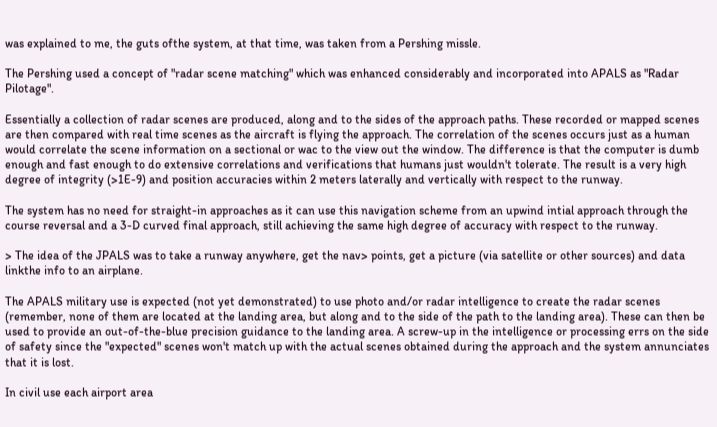was explained to me, the guts ofthe system, at that time, was taken from a Pershing missle.

The Pershing used a concept of "radar scene matching" which was enhanced considerably and incorporated into APALS as "Radar Pilotage".

Essentially a collection of radar scenes are produced, along and to the sides of the approach paths. These recorded or mapped scenes are then compared with real time scenes as the aircraft is flying the approach. The correlation of the scenes occurs just as a human would correlate the scene information on a sectional or wac to the view out the window. The difference is that the computer is dumb enough and fast enough to do extensive correlations and verifications that humans just wouldn't tolerate. The result is a very high degree of integrity (>1E-9) and position accuracies within 2 meters laterally and vertically with respect to the runway.

The system has no need for straight-in approaches as it can use this navigation scheme from an upwind intial approach through the course reversal and a 3-D curved final approach, still achieving the same high degree of accuracy with respect to the runway.

> The idea of the JPALS was to take a runway anywhere, get the nav> points, get a picture (via satellite or other sources) and data linkthe info to an airplane.

The APALS military use is expected (not yet demonstrated) to use photo and/or radar intelligence to create the radar scenes (remember, none of them are located at the landing area, but along and to the side of the path to the landing area). These can then be used to provide an out-of-the-blue precision guidance to the landing area. A screw-up in the intelligence or processing errs on the side of safety since the "expected" scenes won't match up with the actual scenes obtained during the approach and the system annunciates that it is lost.

In civil use each airport area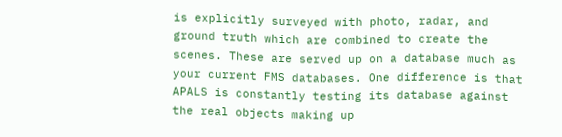is explicitly surveyed with photo, radar, and ground truth which are combined to create the scenes. These are served up on a database much as your current FMS databases. One difference is that APALS is constantly testing its database against the real objects making up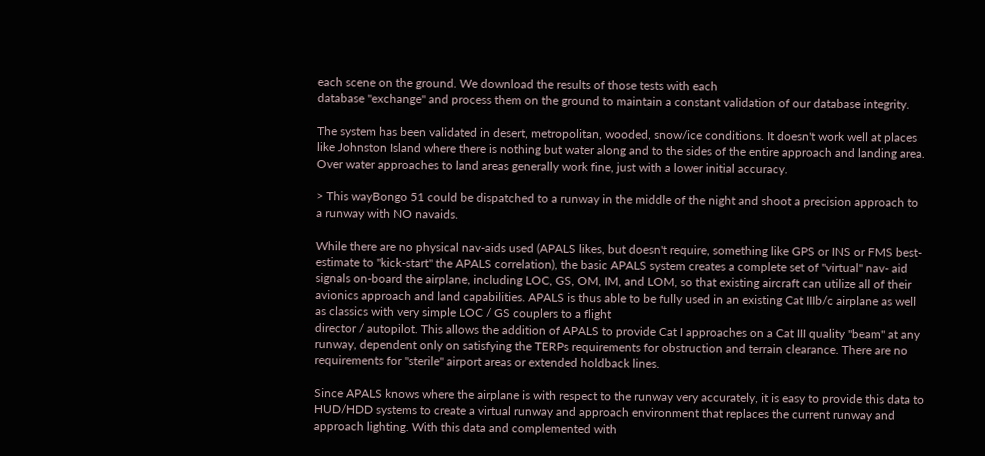each scene on the ground. We download the results of those tests with each
database "exchange" and process them on the ground to maintain a constant validation of our database integrity.

The system has been validated in desert, metropolitan, wooded, snow/ice conditions. It doesn't work well at places like Johnston Island where there is nothing but water along and to the sides of the entire approach and landing area. Over water approaches to land areas generally work fine, just with a lower initial accuracy.

> This wayBongo 51 could be dispatched to a runway in the middle of the night and shoot a precision approach to a runway with NO navaids.

While there are no physical nav-aids used (APALS likes, but doesn't require, something like GPS or INS or FMS best-estimate to "kick-start" the APALS correlation), the basic APALS system creates a complete set of "virtual" nav- aid signals on-board the airplane, including LOC, GS, OM, IM, and LOM, so that existing aircraft can utilize all of their avionics approach and land capabilities. APALS is thus able to be fully used in an existing Cat IIIb/c airplane as well as classics with very simple LOC / GS couplers to a flight
director / autopilot. This allows the addition of APALS to provide Cat I approaches on a Cat III quality "beam" at any runway, dependent only on satisfying the TERPs requirements for obstruction and terrain clearance. There are no requirements for "sterile" airport areas or extended holdback lines.

Since APALS knows where the airplane is with respect to the runway very accurately, it is easy to provide this data to HUD/HDD systems to create a virtual runway and approach environment that replaces the current runway and approach lighting. With this data and complemented with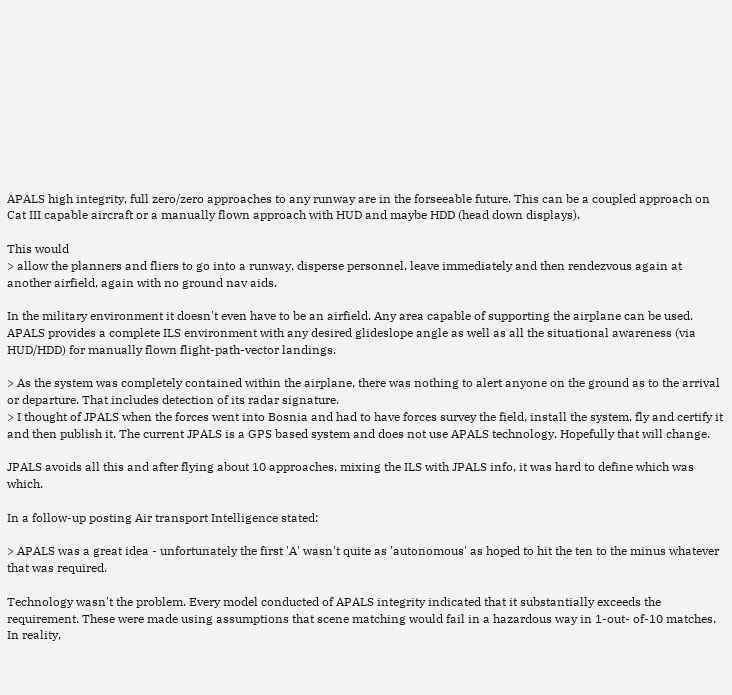APALS high integrity, full zero/zero approaches to any runway are in the forseeable future. This can be a coupled approach on Cat III capable aircraft or a manually flown approach with HUD and maybe HDD (head down displays).

This would
> allow the planners and fliers to go into a runway, disperse personnel, leave immediately and then rendezvous again at another airfield, again with no ground nav aids.

In the military environment it doesn't even have to be an airfield. Any area capable of supporting the airplane can be used. APALS provides a complete ILS environment with any desired glideslope angle as well as all the situational awareness (via HUD/HDD) for manually flown flight-path-vector landings.

> As the system was completely contained within the airplane, there was nothing to alert anyone on the ground as to the arrival or departure. That includes detection of its radar signature.
> I thought of JPALS when the forces went into Bosnia and had to have forces survey the field, install the system, fly and certify it and then publish it. The current JPALS is a GPS based system and does not use APALS technology. Hopefully that will change.

JPALS avoids all this and after flying about 10 approaches, mixing the ILS with JPALS info, it was hard to define which was which.

In a follow-up posting Air transport Intelligence stated:

> APALS was a great idea - unfortunately the first 'A' wasn't quite as 'autonomous' as hoped to hit the ten to the minus whatever that was required.

Technology wasn't the problem. Every model conducted of APALS integrity indicated that it substantially exceeds the requirement. These were made using assumptions that scene matching would fail in a hazardous way in 1-out- of-10 matches. In reality,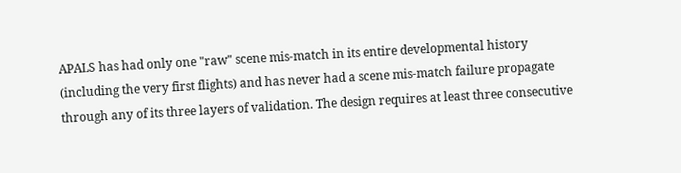APALS has had only one "raw" scene mis-match in its entire developmental history (including the very first flights) and has never had a scene mis-match failure propagate through any of its three layers of validation. The design requires at least three consecutive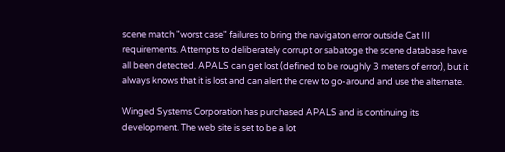scene match "worst case" failures to bring the navigaton error outside Cat III requirements. Attempts to deliberately corrupt or sabatoge the scene database have all been detected. APALS can get lost (defined to be roughly 3 meters of error), but it always knows that it is lost and can alert the crew to go-around and use the alternate.

Winged Systems Corporation has purchased APALS and is continuing its development. The web site is set to be a lot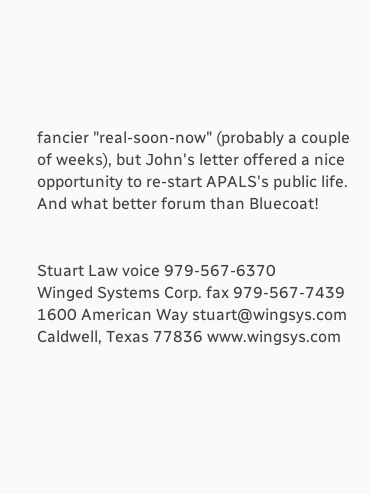fancier "real-soon-now" (probably a couple of weeks), but John's letter offered a nice opportunity to re-start APALS's public life. And what better forum than Bluecoat!


Stuart Law voice 979-567-6370
Winged Systems Corp. fax 979-567-7439
1600 American Way stuart@wingsys.com
Caldwell, Texas 77836 www.wingsys.com